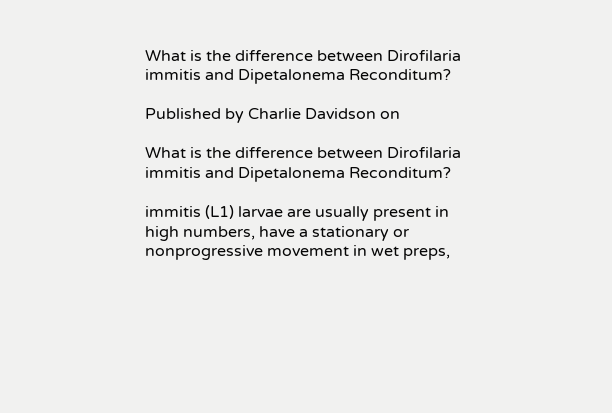What is the difference between Dirofilaria immitis and Dipetalonema Reconditum?

Published by Charlie Davidson on

What is the difference between Dirofilaria immitis and Dipetalonema Reconditum?

immitis (L1) larvae are usually present in high numbers, have a stationary or nonprogressive movement in wet preps,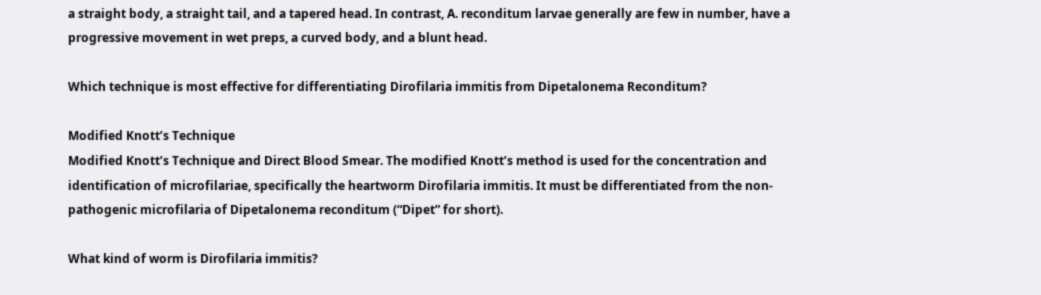a straight body, a straight tail, and a tapered head. In contrast, A. reconditum larvae generally are few in number, have a progressive movement in wet preps, a curved body, and a blunt head.

Which technique is most effective for differentiating Dirofilaria immitis from Dipetalonema Reconditum?

Modified Knott’s Technique
Modified Knott’s Technique and Direct Blood Smear. The modified Knott’s method is used for the concentration and identification of microfilariae, specifically the heartworm Dirofilaria immitis. It must be differentiated from the non-pathogenic microfilaria of Dipetalonema reconditum (“Dipet” for short).

What kind of worm is Dirofilaria immitis?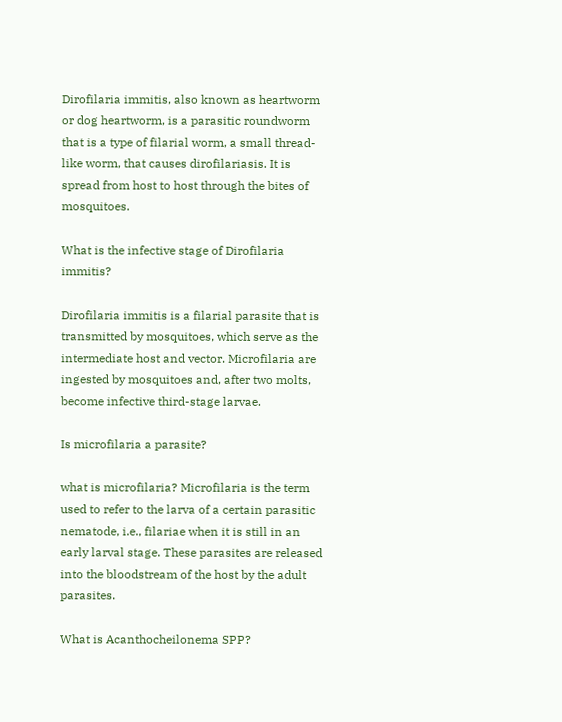Dirofilaria immitis, also known as heartworm or dog heartworm, is a parasitic roundworm that is a type of filarial worm, a small thread-like worm, that causes dirofilariasis. It is spread from host to host through the bites of mosquitoes.

What is the infective stage of Dirofilaria immitis?

Dirofilaria immitis is a filarial parasite that is transmitted by mosquitoes, which serve as the intermediate host and vector. Microfilaria are ingested by mosquitoes and, after two molts, become infective third-stage larvae.

Is microfilaria a parasite?

what is microfilaria? Microfilaria is the term used to refer to the larva of a certain parasitic nematode, i.e., filariae when it is still in an early larval stage. These parasites are released into the bloodstream of the host by the adult parasites.

What is Acanthocheilonema SPP?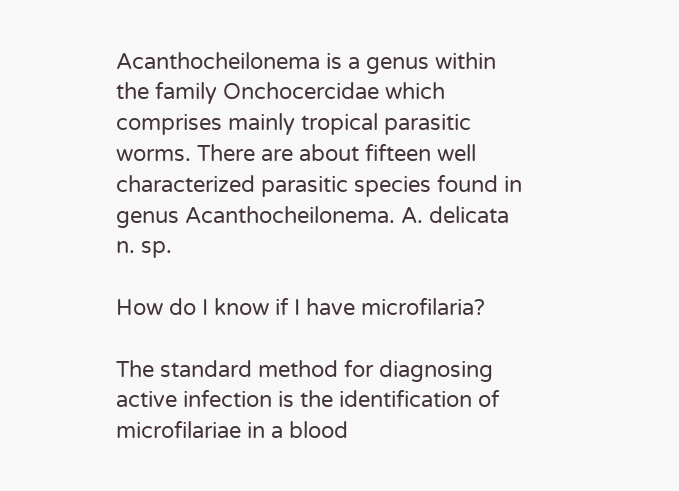Acanthocheilonema is a genus within the family Onchocercidae which comprises mainly tropical parasitic worms. There are about fifteen well characterized parasitic species found in genus Acanthocheilonema. A. delicata n. sp.

How do I know if I have microfilaria?

The standard method for diagnosing active infection is the identification of microfilariae in a blood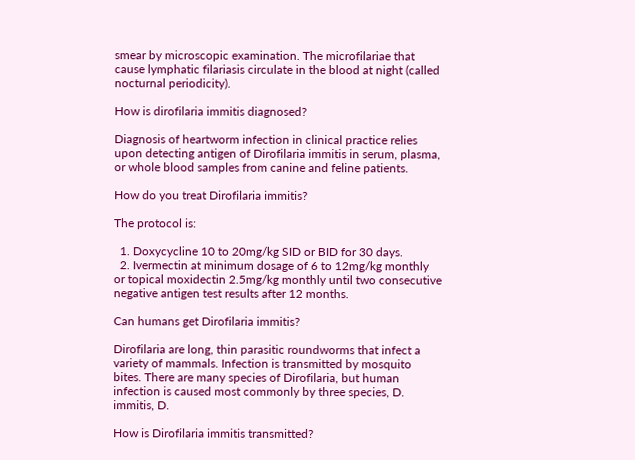smear by microscopic examination. The microfilariae that cause lymphatic filariasis circulate in the blood at night (called nocturnal periodicity).

How is dirofilaria immitis diagnosed?

Diagnosis of heartworm infection in clinical practice relies upon detecting antigen of Dirofilaria immitis in serum, plasma, or whole blood samples from canine and feline patients.

How do you treat Dirofilaria immitis?

The protocol is:

  1. Doxycycline 10 to 20mg/kg SID or BID for 30 days.
  2. Ivermectin at minimum dosage of 6 to 12mg/kg monthly or topical moxidectin 2.5mg/kg monthly until two consecutive negative antigen test results after 12 months.

Can humans get Dirofilaria immitis?

Dirofilaria are long, thin parasitic roundworms that infect a variety of mammals. Infection is transmitted by mosquito bites. There are many species of Dirofilaria, but human infection is caused most commonly by three species, D. immitis, D.

How is Dirofilaria immitis transmitted?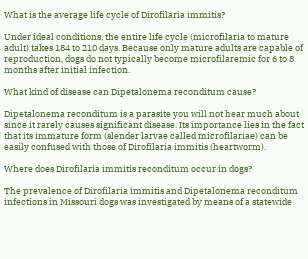What is the average life cycle of Dirofilaria immitis?

Under ideal conditions, the entire life cycle (microfilaria to mature adult) takes 184 to 210 days. Because only mature adults are capable of reproduction, dogs do not typically become microfilaremic for 6 to 8 months after initial infection.

What kind of disease can Dipetalonema reconditum cause?

Dipetalonema reconditum is a parasite you will not hear much about since it rarely causes significant disease. Its importance lies in the fact that its immature form (slender larvae called microfilariae) can be easily confused with those of Dirofilaria immitis (heartworm).

Where does Dirofilaria immitis reconditum occur in dogs?

The prevalence of Dirofilaria immitis and Dipetalonema reconditum infections in Missouri dogs was investigated by means of a statewide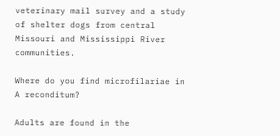veterinary mail survey and a study of shelter dogs from central Missouri and Mississippi River communities.

Where do you find microfilariae in A reconditum?

Adults are found in the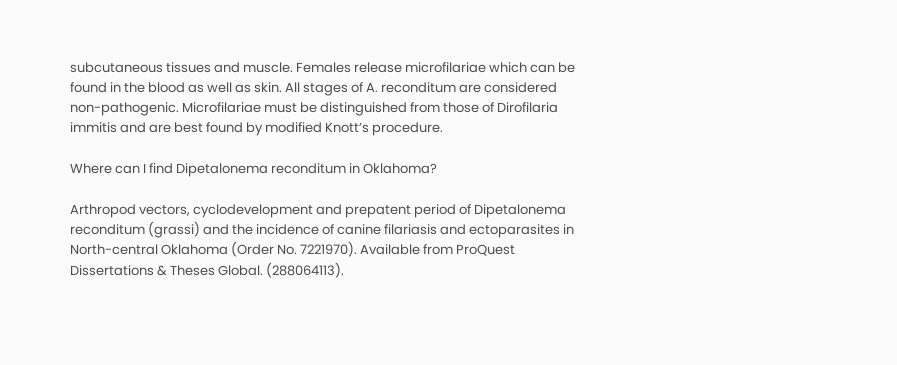subcutaneous tissues and muscle. Females release microfilariae which can be found in the blood as well as skin. All stages of A. reconditum are considered non-pathogenic. Microfilariae must be distinguished from those of Dirofilaria immitis and are best found by modified Knott’s procedure.

Where can I find Dipetalonema reconditum in Oklahoma?

Arthropod vectors, cyclodevelopment and prepatent period of Dipetalonema reconditum (grassi) and the incidence of canine filariasis and ectoparasites in North-central Oklahoma (Order No. 7221970). Available from ProQuest Dissertations & Theses Global. (288064113).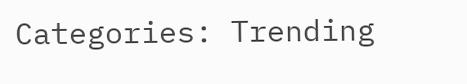Categories: Trending